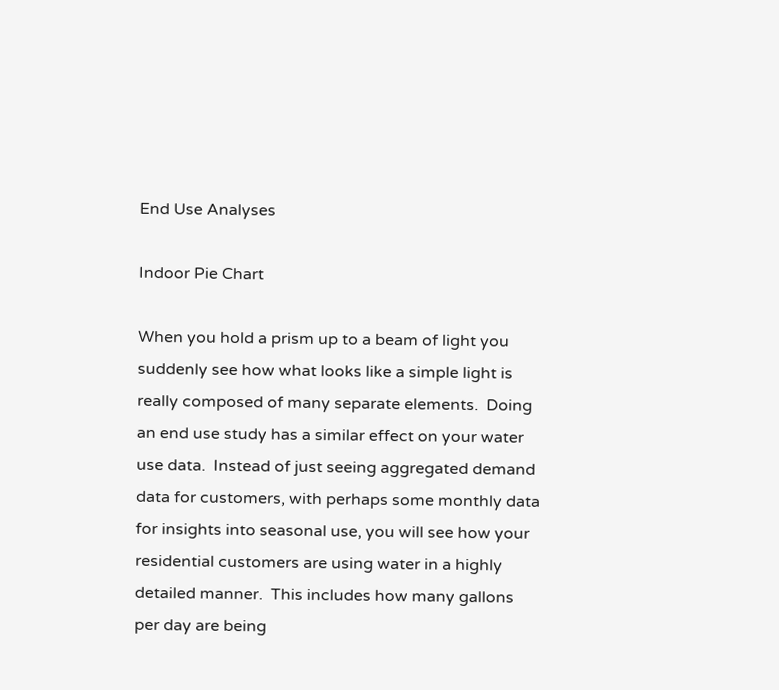End Use Analyses

Indoor Pie Chart

When you hold a prism up to a beam of light you suddenly see how what looks like a simple light is really composed of many separate elements.  Doing an end use study has a similar effect on your water use data.  Instead of just seeing aggregated demand data for customers, with perhaps some monthly data for insights into seasonal use, you will see how your residential customers are using water in a highly detailed manner.  This includes how many gallons per day are being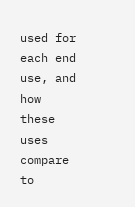used for each end use, and how these uses compare to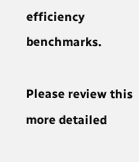efficiency benchmarks.

Please review this more detailed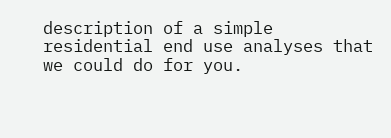description of a simple residential end use analyses that we could do for you.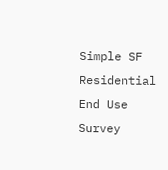Simple SF Residential End Use Survey